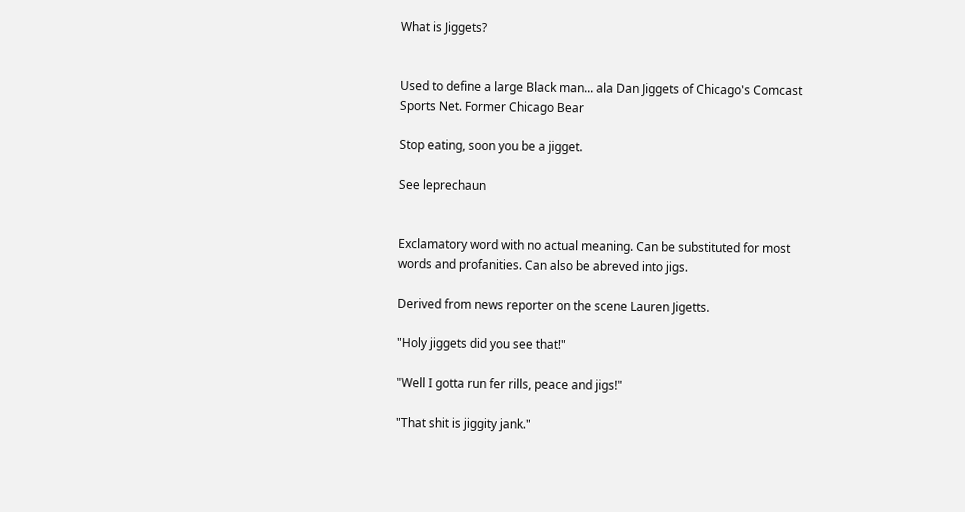What is Jiggets?


Used to define a large Black man... ala Dan Jiggets of Chicago's Comcast Sports Net. Former Chicago Bear

Stop eating, soon you be a jigget.

See leprechaun


Exclamatory word with no actual meaning. Can be substituted for most words and profanities. Can also be abreved into jigs.

Derived from news reporter on the scene Lauren Jigetts.

"Holy jiggets did you see that!"

"Well I gotta run fer rills, peace and jigs!"

"That shit is jiggity jank."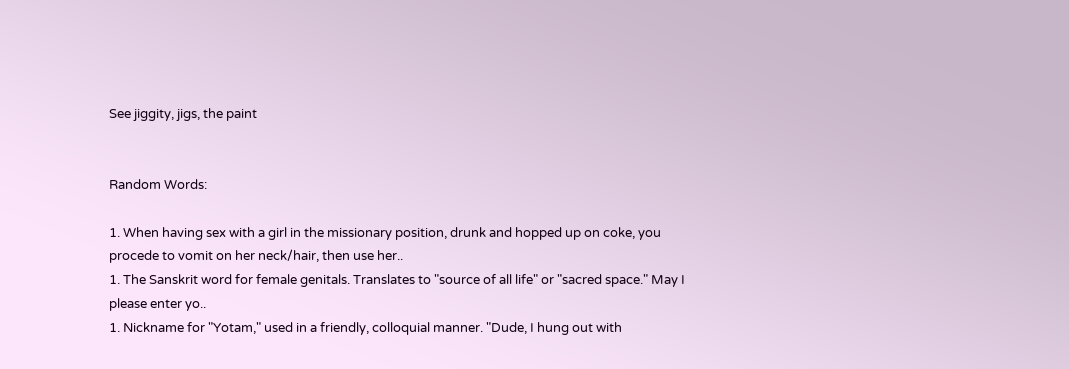See jiggity, jigs, the paint


Random Words:

1. When having sex with a girl in the missionary position, drunk and hopped up on coke, you procede to vomit on her neck/hair, then use her..
1. The Sanskrit word for female genitals. Translates to "source of all life" or "sacred space." May I please enter yo..
1. Nickname for "Yotam," used in a friendly, colloquial manner. "Dude, I hung out with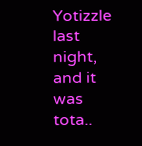Yotizzle last night, and it was tota..